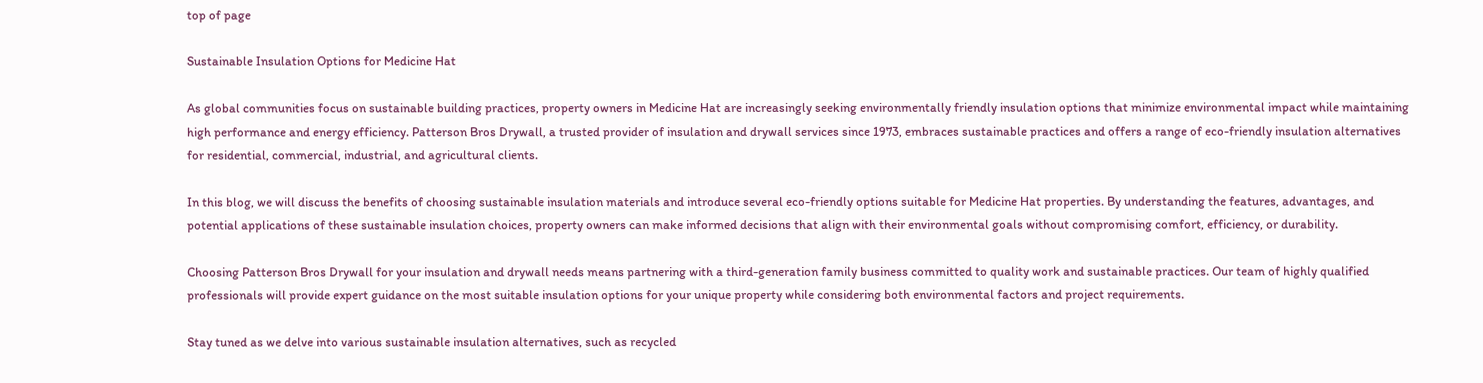top of page

Sustainable Insulation Options for Medicine Hat

As global communities focus on sustainable building practices, property owners in Medicine Hat are increasingly seeking environmentally friendly insulation options that minimize environmental impact while maintaining high performance and energy efficiency. Patterson Bros Drywall, a trusted provider of insulation and drywall services since 1973, embraces sustainable practices and offers a range of eco-friendly insulation alternatives for residential, commercial, industrial, and agricultural clients.

In this blog, we will discuss the benefits of choosing sustainable insulation materials and introduce several eco-friendly options suitable for Medicine Hat properties. By understanding the features, advantages, and potential applications of these sustainable insulation choices, property owners can make informed decisions that align with their environmental goals without compromising comfort, efficiency, or durability.

Choosing Patterson Bros Drywall for your insulation and drywall needs means partnering with a third-generation family business committed to quality work and sustainable practices. Our team of highly qualified professionals will provide expert guidance on the most suitable insulation options for your unique property while considering both environmental factors and project requirements.

Stay tuned as we delve into various sustainable insulation alternatives, such as recycled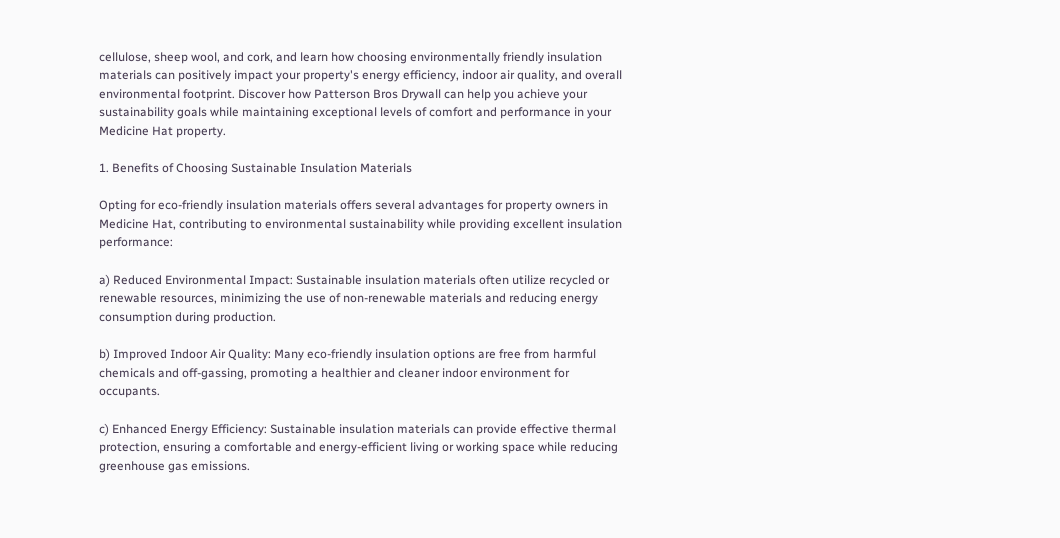cellulose, sheep wool, and cork, and learn how choosing environmentally friendly insulation materials can positively impact your property's energy efficiency, indoor air quality, and overall environmental footprint. Discover how Patterson Bros Drywall can help you achieve your sustainability goals while maintaining exceptional levels of comfort and performance in your Medicine Hat property.

1. Benefits of Choosing Sustainable Insulation Materials

Opting for eco-friendly insulation materials offers several advantages for property owners in Medicine Hat, contributing to environmental sustainability while providing excellent insulation performance:

a) Reduced Environmental Impact: Sustainable insulation materials often utilize recycled or renewable resources, minimizing the use of non-renewable materials and reducing energy consumption during production.

b) Improved Indoor Air Quality: Many eco-friendly insulation options are free from harmful chemicals and off-gassing, promoting a healthier and cleaner indoor environment for occupants.

c) Enhanced Energy Efficiency: Sustainable insulation materials can provide effective thermal protection, ensuring a comfortable and energy-efficient living or working space while reducing greenhouse gas emissions.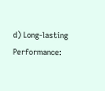d) Long-lasting Performance: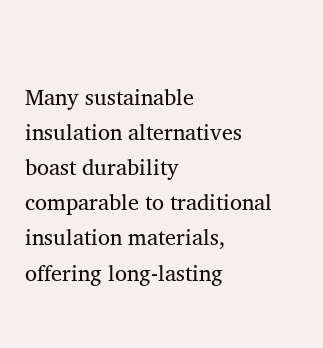Many sustainable insulation alternatives boast durability comparable to traditional insulation materials, offering long-lasting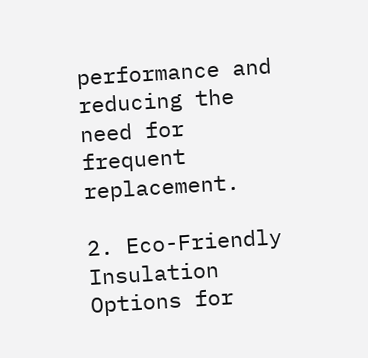performance and reducing the need for frequent replacement.

2. Eco-Friendly Insulation Options for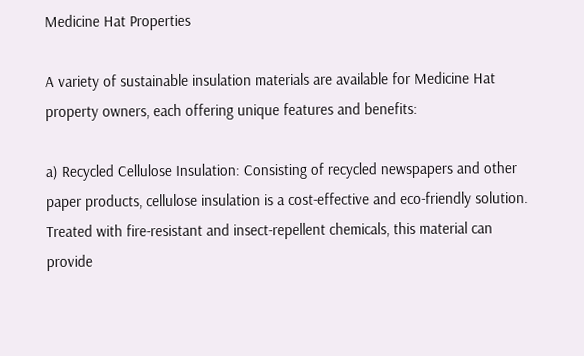Medicine Hat Properties

A variety of sustainable insulation materials are available for Medicine Hat property owners, each offering unique features and benefits:

a) Recycled Cellulose Insulation: Consisting of recycled newspapers and other paper products, cellulose insulation is a cost-effective and eco-friendly solution. Treated with fire-resistant and insect-repellent chemicals, this material can provide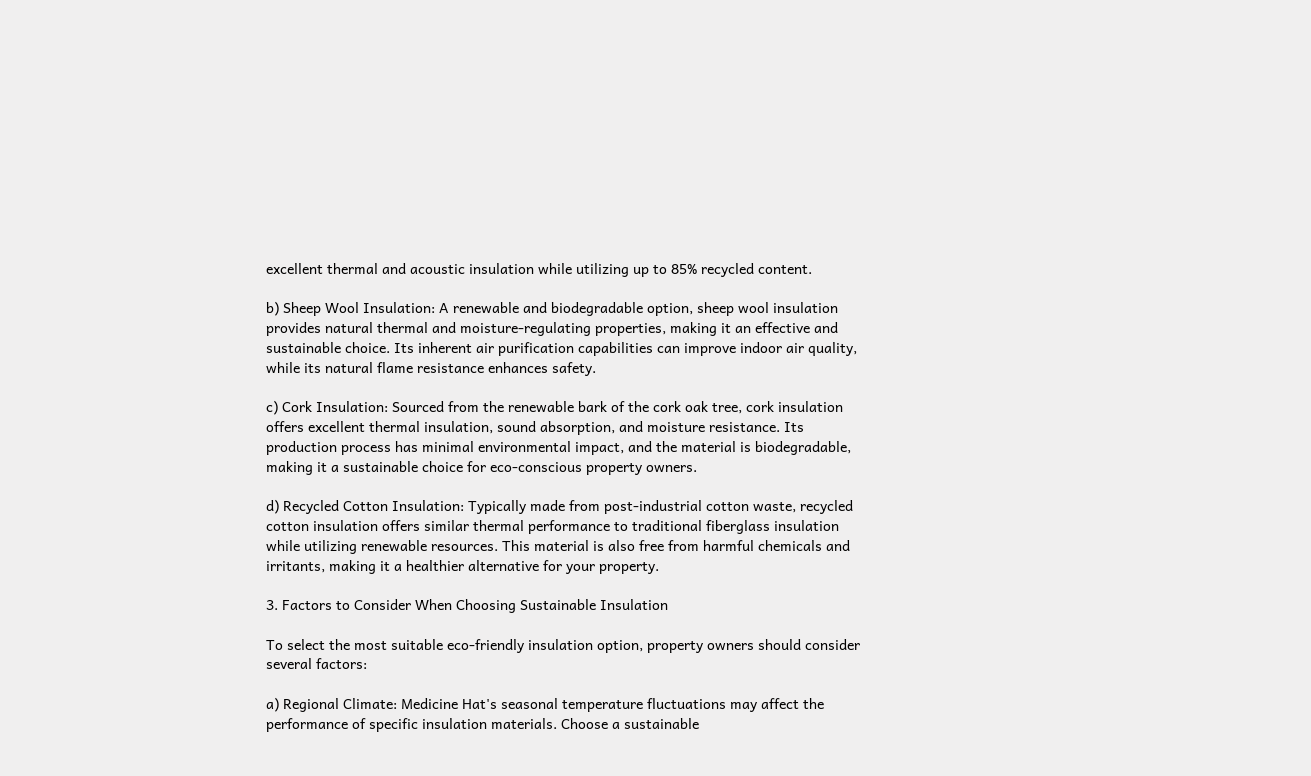excellent thermal and acoustic insulation while utilizing up to 85% recycled content.

b) Sheep Wool Insulation: A renewable and biodegradable option, sheep wool insulation provides natural thermal and moisture-regulating properties, making it an effective and sustainable choice. Its inherent air purification capabilities can improve indoor air quality, while its natural flame resistance enhances safety.

c) Cork Insulation: Sourced from the renewable bark of the cork oak tree, cork insulation offers excellent thermal insulation, sound absorption, and moisture resistance. Its production process has minimal environmental impact, and the material is biodegradable, making it a sustainable choice for eco-conscious property owners.

d) Recycled Cotton Insulation: Typically made from post-industrial cotton waste, recycled cotton insulation offers similar thermal performance to traditional fiberglass insulation while utilizing renewable resources. This material is also free from harmful chemicals and irritants, making it a healthier alternative for your property.

3. Factors to Consider When Choosing Sustainable Insulation

To select the most suitable eco-friendly insulation option, property owners should consider several factors:

a) Regional Climate: Medicine Hat's seasonal temperature fluctuations may affect the performance of specific insulation materials. Choose a sustainable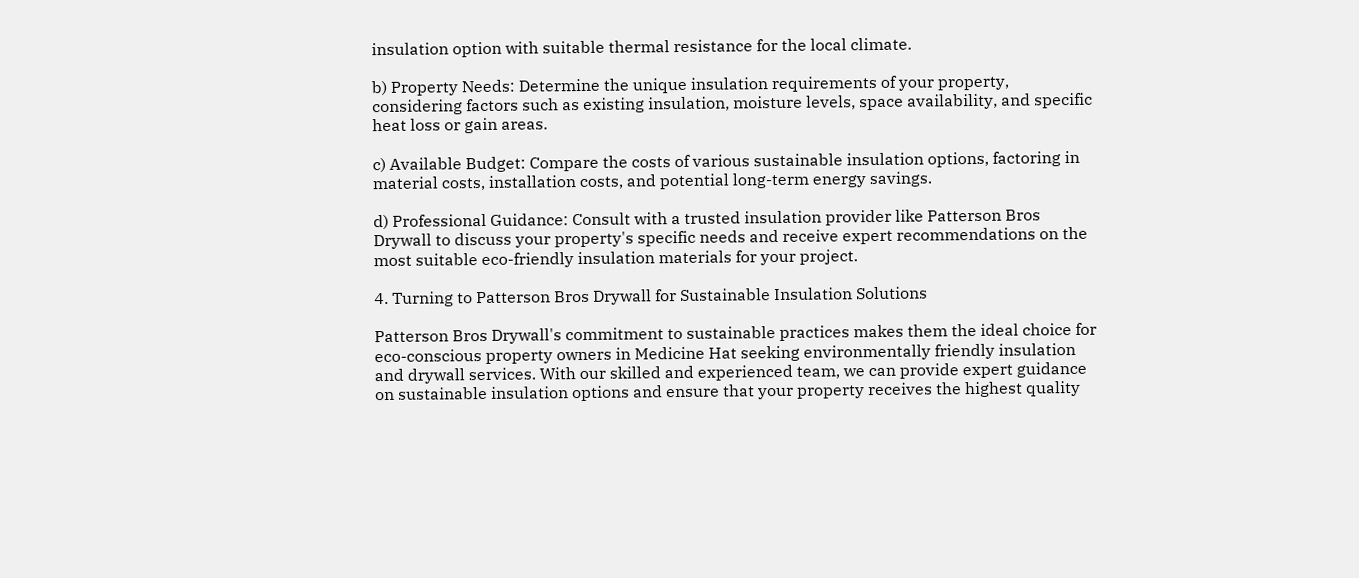insulation option with suitable thermal resistance for the local climate.

b) Property Needs: Determine the unique insulation requirements of your property, considering factors such as existing insulation, moisture levels, space availability, and specific heat loss or gain areas.

c) Available Budget: Compare the costs of various sustainable insulation options, factoring in material costs, installation costs, and potential long-term energy savings.

d) Professional Guidance: Consult with a trusted insulation provider like Patterson Bros Drywall to discuss your property's specific needs and receive expert recommendations on the most suitable eco-friendly insulation materials for your project.

4. Turning to Patterson Bros Drywall for Sustainable Insulation Solutions

Patterson Bros Drywall's commitment to sustainable practices makes them the ideal choice for eco-conscious property owners in Medicine Hat seeking environmentally friendly insulation and drywall services. With our skilled and experienced team, we can provide expert guidance on sustainable insulation options and ensure that your property receives the highest quality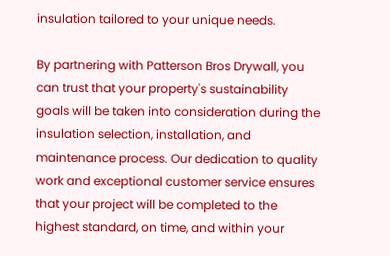insulation tailored to your unique needs.

By partnering with Patterson Bros Drywall, you can trust that your property's sustainability goals will be taken into consideration during the insulation selection, installation, and maintenance process. Our dedication to quality work and exceptional customer service ensures that your project will be completed to the highest standard, on time, and within your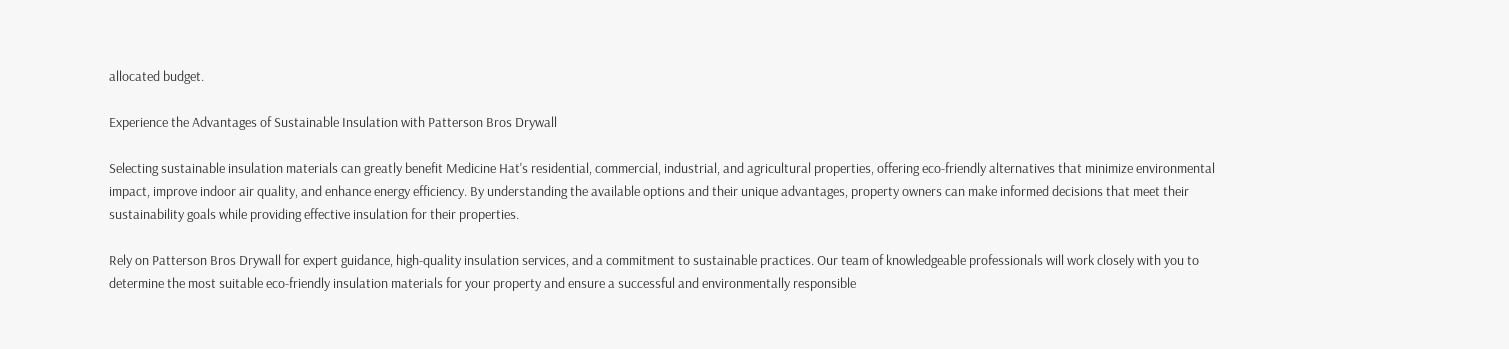allocated budget.

Experience the Advantages of Sustainable Insulation with Patterson Bros Drywall

Selecting sustainable insulation materials can greatly benefit Medicine Hat's residential, commercial, industrial, and agricultural properties, offering eco-friendly alternatives that minimize environmental impact, improve indoor air quality, and enhance energy efficiency. By understanding the available options and their unique advantages, property owners can make informed decisions that meet their sustainability goals while providing effective insulation for their properties.

Rely on Patterson Bros Drywall for expert guidance, high-quality insulation services, and a commitment to sustainable practices. Our team of knowledgeable professionals will work closely with you to determine the most suitable eco-friendly insulation materials for your property and ensure a successful and environmentally responsible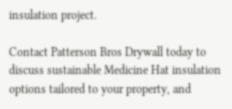insulation project.

Contact Patterson Bros Drywall today to discuss sustainable Medicine Hat insulation options tailored to your property, and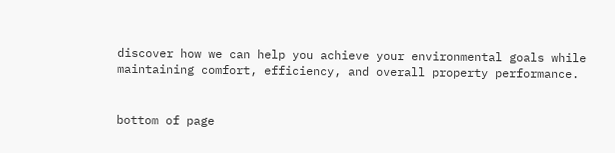discover how we can help you achieve your environmental goals while maintaining comfort, efficiency, and overall property performance.


bottom of page